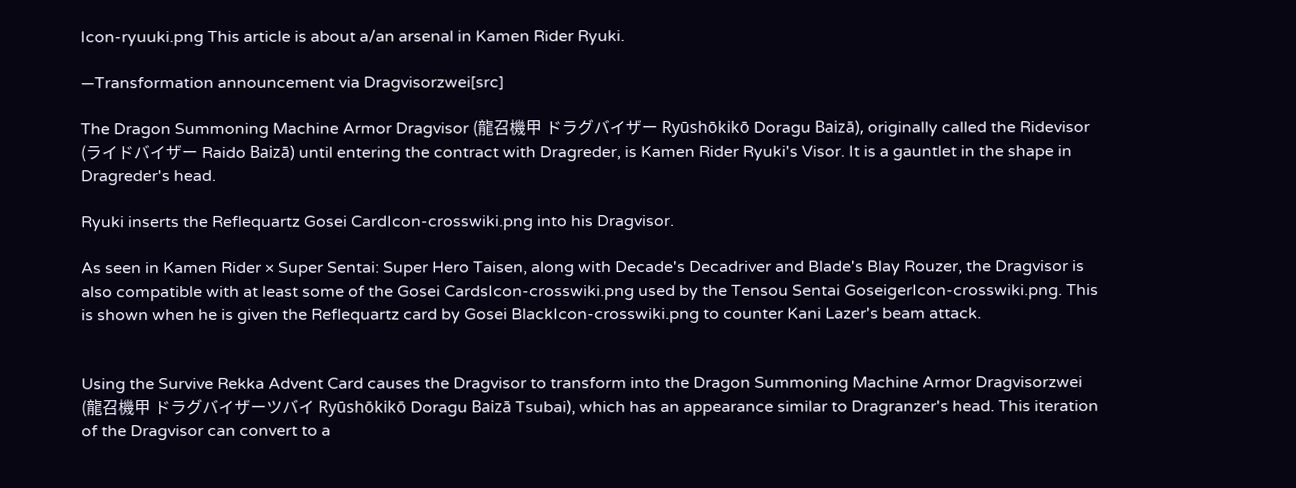Icon-ryuuki.png This article is about a/an arsenal in Kamen Rider Ryuki.

―Transformation announcement via Dragvisorzwei[src]

The Dragon Summoning Machine Armor Dragvisor (龍召機甲 ドラグバイザー Ryūshōkikō Doragu Baizā), originally called the Ridevisor (ライドバイザー Raido Baizā) until entering the contract with Dragreder, is Kamen Rider Ryuki's Visor. It is a gauntlet in the shape in Dragreder's head.

Ryuki inserts the Reflequartz Gosei CardIcon-crosswiki.png into his Dragvisor.

As seen in Kamen Rider × Super Sentai: Super Hero Taisen, along with Decade's Decadriver and Blade's Blay Rouzer, the Dragvisor is also compatible with at least some of the Gosei CardsIcon-crosswiki.png used by the Tensou Sentai GoseigerIcon-crosswiki.png. This is shown when he is given the Reflequartz card by Gosei BlackIcon-crosswiki.png to counter Kani Lazer's beam attack.


Using the Survive Rekka Advent Card causes the Dragvisor to transform into the Dragon Summoning Machine Armor Dragvisorzwei (龍召機甲 ドラグバイザーツバイ Ryūshōkikō Doragu Baizā Tsubai), which has an appearance similar to Dragranzer's head. This iteration of the Dragvisor can convert to a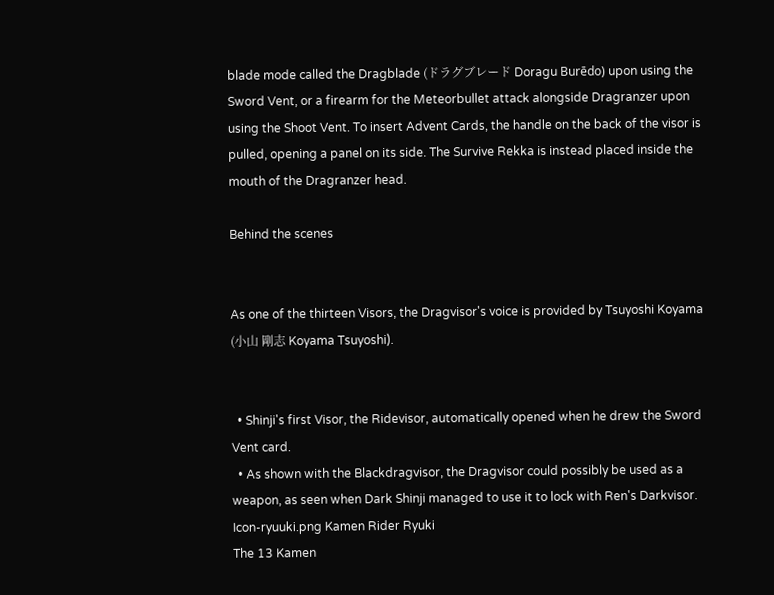blade mode called the Dragblade (ドラグブレード Doragu Burēdo) upon using the Sword Vent, or a firearm for the Meteorbullet attack alongside Dragranzer upon using the Shoot Vent. To insert Advent Cards, the handle on the back of the visor is pulled, opening a panel on its side. The Survive Rekka is instead placed inside the mouth of the Dragranzer head.

Behind the scenes


As one of the thirteen Visors, the Dragvisor's voice is provided by Tsuyoshi Koyama (小山 剛志 Koyama Tsuyoshi).


  • Shinji's first Visor, the Ridevisor, automatically opened when he drew the Sword Vent card.
  • As shown with the Blackdragvisor, the Dragvisor could possibly be used as a weapon, as seen when Dark Shinji managed to use it to lock with Ren's Darkvisor.
Icon-ryuuki.png Kamen Rider Ryuki
The 13 Kamen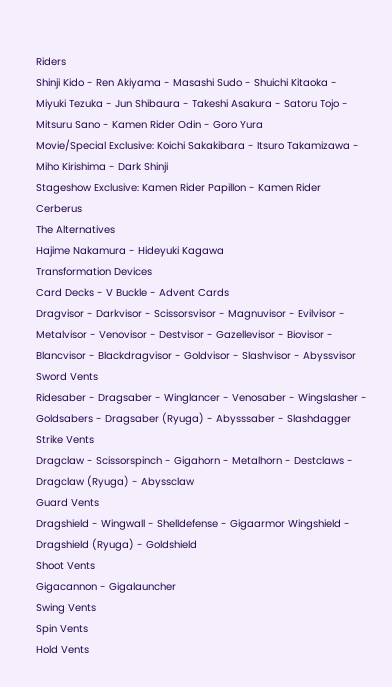Riders
Shinji Kido - Ren Akiyama - Masashi Sudo - Shuichi Kitaoka - Miyuki Tezuka - Jun Shibaura - Takeshi Asakura - Satoru Tojo - Mitsuru Sano - Kamen Rider Odin - Goro Yura
Movie/Special Exclusive: Koichi Sakakibara - Itsuro Takamizawa - Miho Kirishima - Dark Shinji
Stageshow Exclusive: Kamen Rider Papillon - Kamen Rider Cerberus
The Alternatives
Hajime Nakamura - Hideyuki Kagawa
Transformation Devices
Card Decks - V Buckle - Advent Cards
Dragvisor - Darkvisor - Scissorsvisor - Magnuvisor - Evilvisor - Metalvisor - Venovisor - Destvisor - Gazellevisor - Biovisor - Blancvisor - Blackdragvisor - Goldvisor - Slashvisor - Abyssvisor
Sword Vents
Ridesaber - Dragsaber - Winglancer - Venosaber - Wingslasher - Goldsabers - Dragsaber (Ryuga) - Abysssaber - Slashdagger
Strike Vents
Dragclaw - Scissorspinch - Gigahorn - Metalhorn - Destclaws - Dragclaw (Ryuga) - Abyssclaw
Guard Vents
Dragshield - Wingwall - Shelldefense - Gigaarmor Wingshield - Dragshield (Ryuga) - Goldshield
Shoot Vents
Gigacannon - Gigalauncher
Swing Vents
Spin Vents
Hold Vents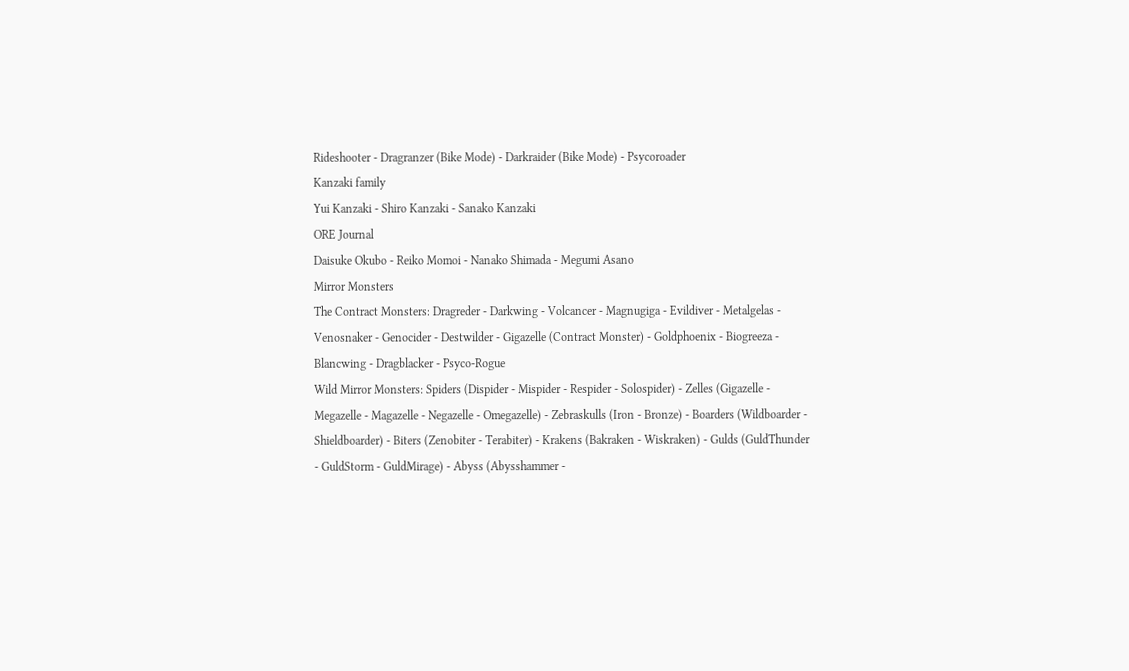Rideshooter - Dragranzer (Bike Mode) - Darkraider (Bike Mode) - Psycoroader
Kanzaki family
Yui Kanzaki - Shiro Kanzaki - Sanako Kanzaki
ORE Journal
Daisuke Okubo - Reiko Momoi - Nanako Shimada - Megumi Asano
Mirror Monsters
The Contract Monsters: Dragreder - Darkwing - Volcancer - Magnugiga - Evildiver - Metalgelas - Venosnaker - Genocider - Destwilder - Gigazelle (Contract Monster) - Goldphoenix - Biogreeza - Blancwing - Dragblacker - Psyco-Rogue
Wild Mirror Monsters: Spiders (Dispider - Mispider - Respider - Solospider) - Zelles (Gigazelle - Megazelle - Magazelle - Negazelle - Omegazelle) - Zebraskulls (Iron - Bronze) - Boarders (Wildboarder - Shieldboarder) - Biters (Zenobiter - Terabiter) - Krakens (Bakraken - Wiskraken) - Gulds (GuldThunder - GuldStorm - GuldMirage) - Abyss (Abysshammer -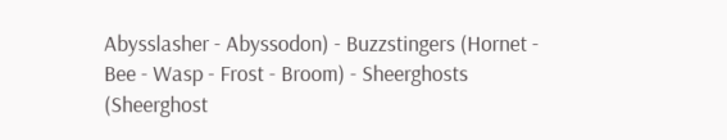Abysslasher - Abyssodon) - Buzzstingers (Hornet - Bee - Wasp - Frost - Broom) - Sheerghosts (Sheerghost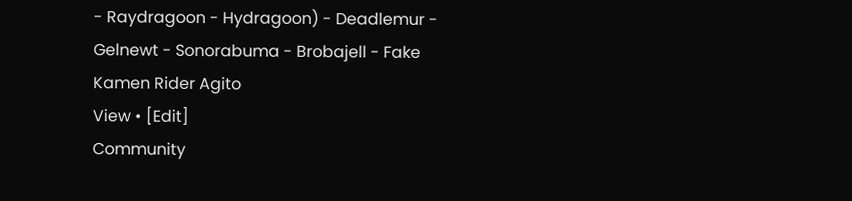- Raydragoon - Hydragoon) - Deadlemur - Gelnewt - Sonorabuma - Brobajell - Fake Kamen Rider Agito
View • [Edit]
Community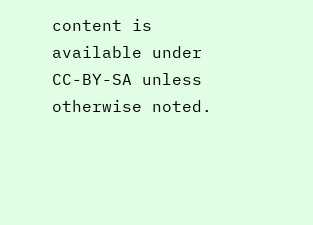content is available under CC-BY-SA unless otherwise noted.